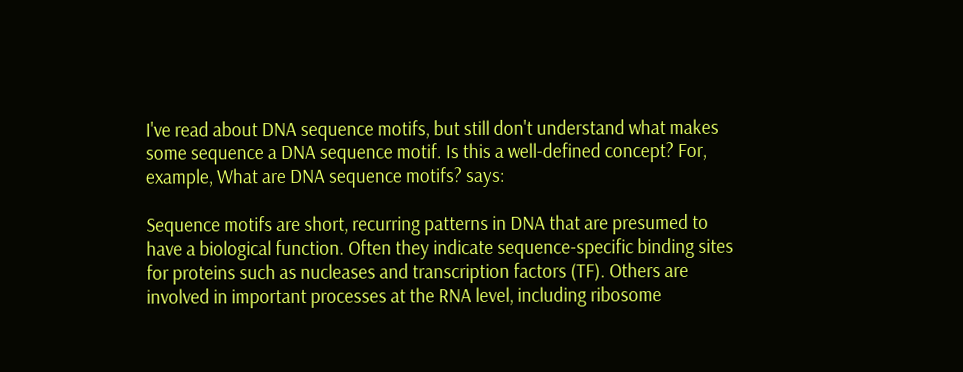I've read about DNA sequence motifs, but still don't understand what makes some sequence a DNA sequence motif. Is this a well-defined concept? For, example, What are DNA sequence motifs? says:

Sequence motifs are short, recurring patterns in DNA that are presumed to have a biological function. Often they indicate sequence-specific binding sites for proteins such as nucleases and transcription factors (TF). Others are involved in important processes at the RNA level, including ribosome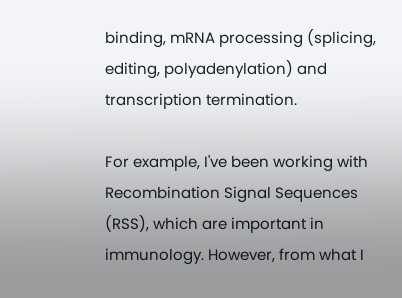binding, mRNA processing (splicing, editing, polyadenylation) and transcription termination.

For example, I've been working with Recombination Signal Sequences (RSS), which are important in immunology. However, from what I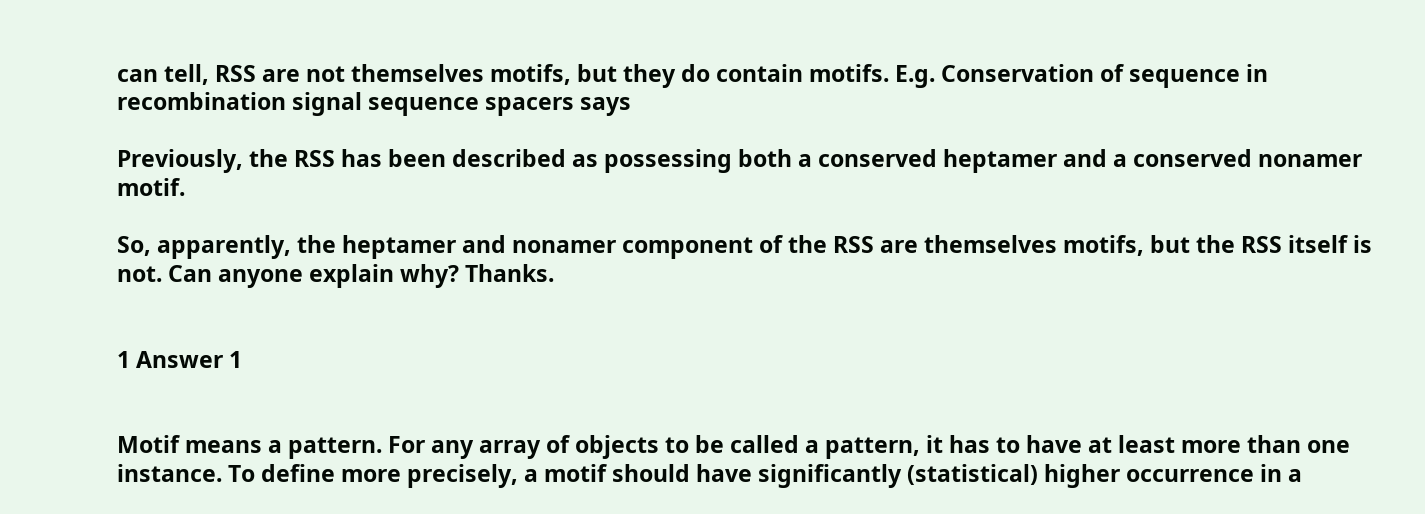can tell, RSS are not themselves motifs, but they do contain motifs. E.g. Conservation of sequence in recombination signal sequence spacers says

Previously, the RSS has been described as possessing both a conserved heptamer and a conserved nonamer motif.

So, apparently, the heptamer and nonamer component of the RSS are themselves motifs, but the RSS itself is not. Can anyone explain why? Thanks.


1 Answer 1


Motif means a pattern. For any array of objects to be called a pattern, it has to have at least more than one instance. To define more precisely, a motif should have significantly (statistical) higher occurrence in a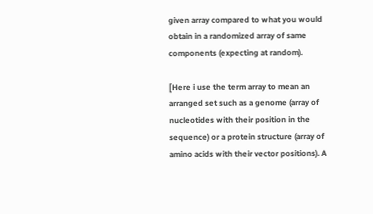given array compared to what you would obtain in a randomized array of same components (expecting at random).

[Here i use the term array to mean an arranged set such as a genome (array of nucleotides with their position in the sequence) or a protein structure (array of amino acids with their vector positions). A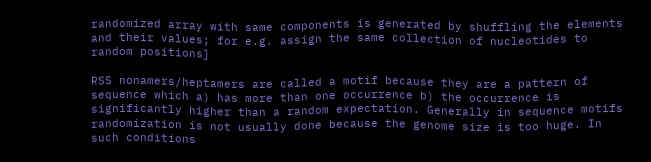randomized array with same components is generated by shuffling the elements and their values; for e.g. assign the same collection of nucleotides to random positions]

RSS nonamers/heptamers are called a motif because they are a pattern of sequence which a) has more than one occurrence b) the occurrence is significantly higher than a random expectation. Generally in sequence motifs randomization is not usually done because the genome size is too huge. In such conditions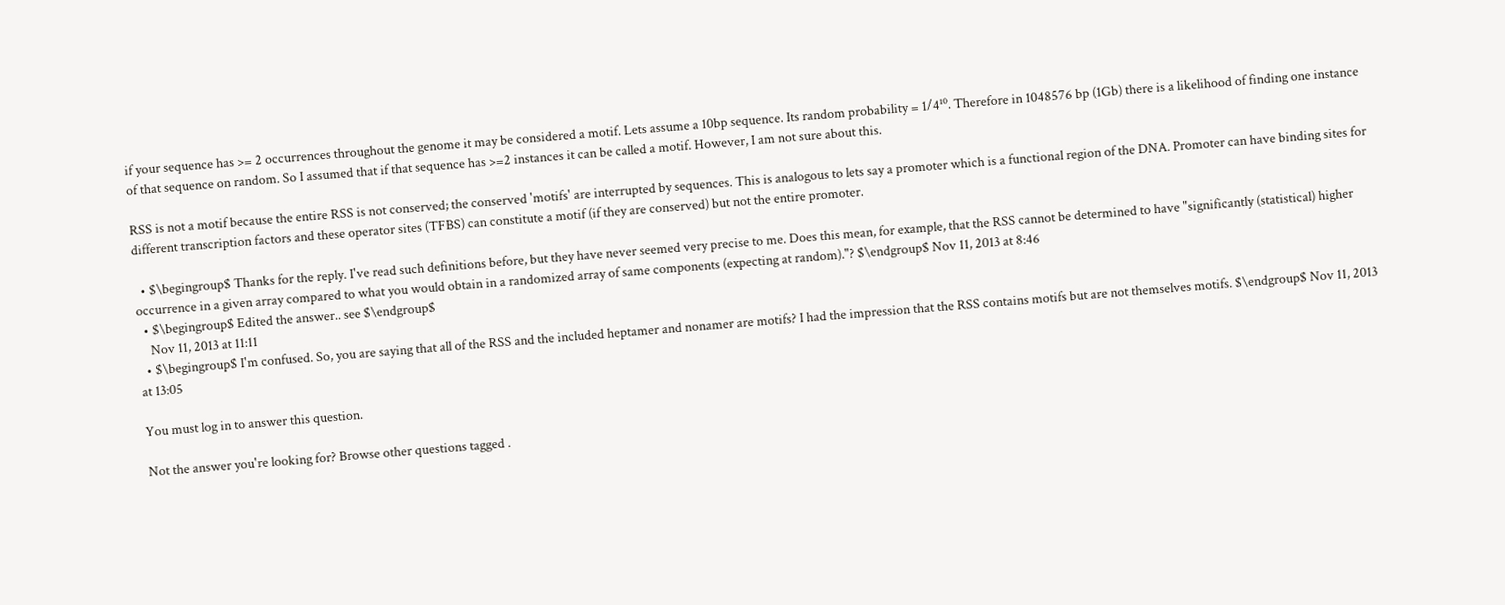if your sequence has >= 2 occurrences throughout the genome it may be considered a motif. Lets assume a 10bp sequence. Its random probability = 1/4¹⁰. Therefore in 1048576 bp (1Gb) there is a likelihood of finding one instance of that sequence on random. So I assumed that if that sequence has >=2 instances it can be called a motif. However, I am not sure about this.

RSS is not a motif because the entire RSS is not conserved; the conserved 'motifs' are interrupted by sequences. This is analogous to lets say a promoter which is a functional region of the DNA. Promoter can have binding sites for different transcription factors and these operator sites (TFBS) can constitute a motif (if they are conserved) but not the entire promoter.

  • $\begingroup$ Thanks for the reply. I've read such definitions before, but they have never seemed very precise to me. Does this mean, for example, that the RSS cannot be determined to have "significantly (statistical) higher occurrence in a given array compared to what you would obtain in a randomized array of same components (expecting at random)."? $\endgroup$ Nov 11, 2013 at 8:46
  • $\begingroup$ Edited the answer.. see $\endgroup$
    Nov 11, 2013 at 11:11
  • $\begingroup$ I'm confused. So, you are saying that all of the RSS and the included heptamer and nonamer are motifs? I had the impression that the RSS contains motifs but are not themselves motifs. $\endgroup$ Nov 11, 2013 at 13:05

You must log in to answer this question.

Not the answer you're looking for? Browse other questions tagged .